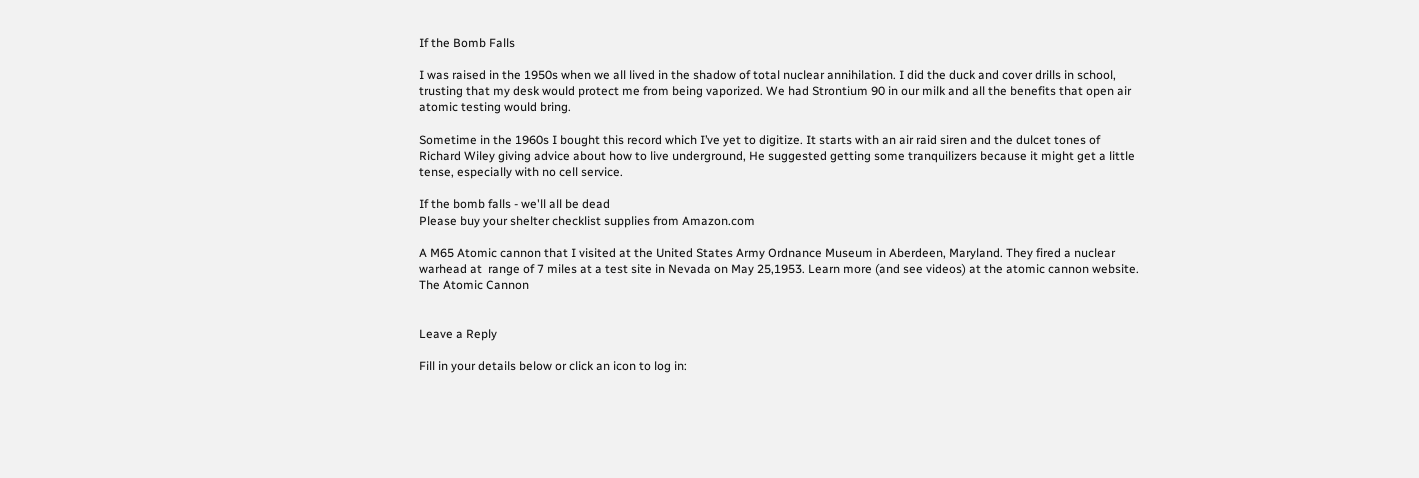If the Bomb Falls

I was raised in the 1950s when we all lived in the shadow of total nuclear annihilation. I did the duck and cover drills in school, trusting that my desk would protect me from being vaporized. We had Strontium 90 in our milk and all the benefits that open air atomic testing would bring.

Sometime in the 1960s I bought this record which I’ve yet to digitize. It starts with an air raid siren and the dulcet tones of Richard Wiley giving advice about how to live underground, He suggested getting some tranquilizers because it might get a little tense, especially with no cell service.

If the bomb falls - we'll all be dead
Please buy your shelter checklist supplies from Amazon.com

A M65 Atomic cannon that I visited at the United States Army Ordnance Museum in Aberdeen, Maryland. They fired a nuclear warhead at  range of 7 miles at a test site in Nevada on May 25,1953. Learn more (and see videos) at the atomic cannon website.
The Atomic Cannon


Leave a Reply

Fill in your details below or click an icon to log in: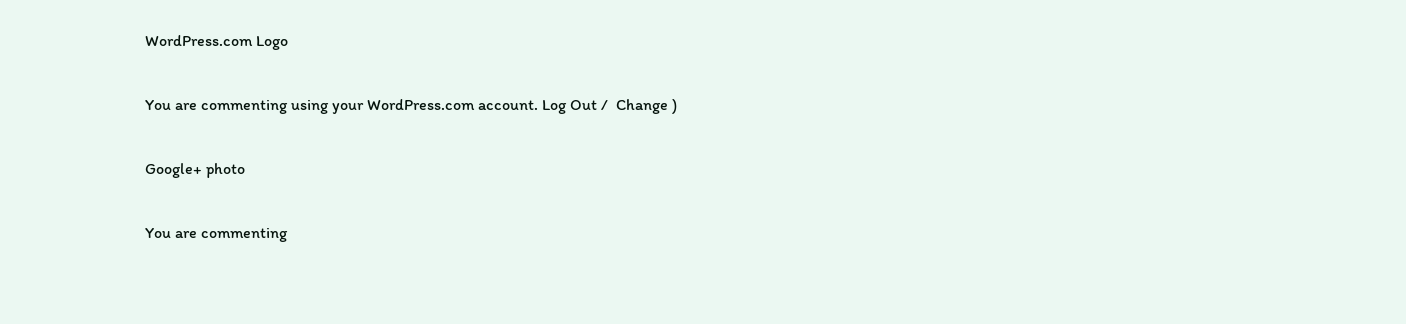WordPress.com Logo

You are commenting using your WordPress.com account. Log Out /  Change )

Google+ photo

You are commenting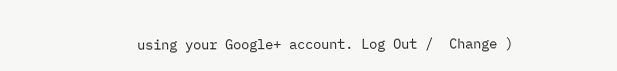using your Google+ account. Log Out /  Change )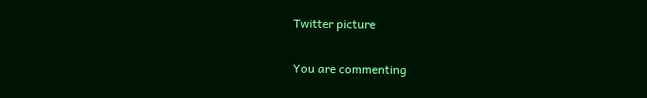Twitter picture

You are commenting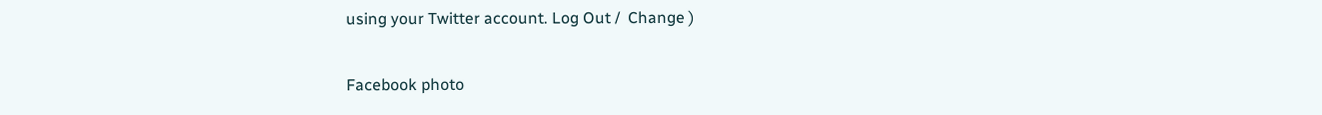using your Twitter account. Log Out /  Change )

Facebook photo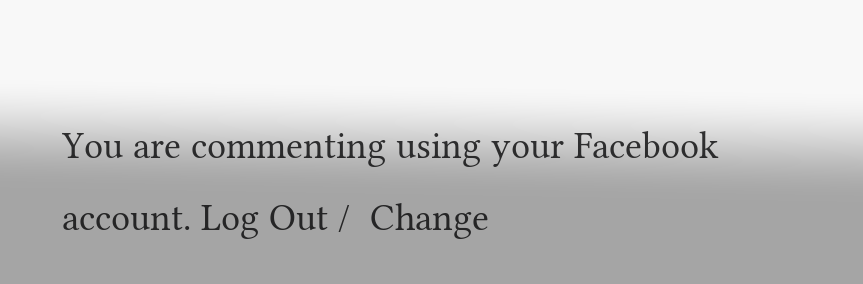You are commenting using your Facebook account. Log Out /  Change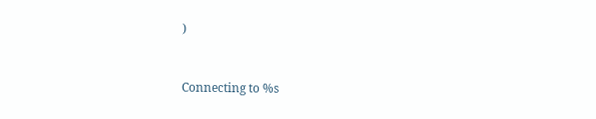)


Connecting to %s